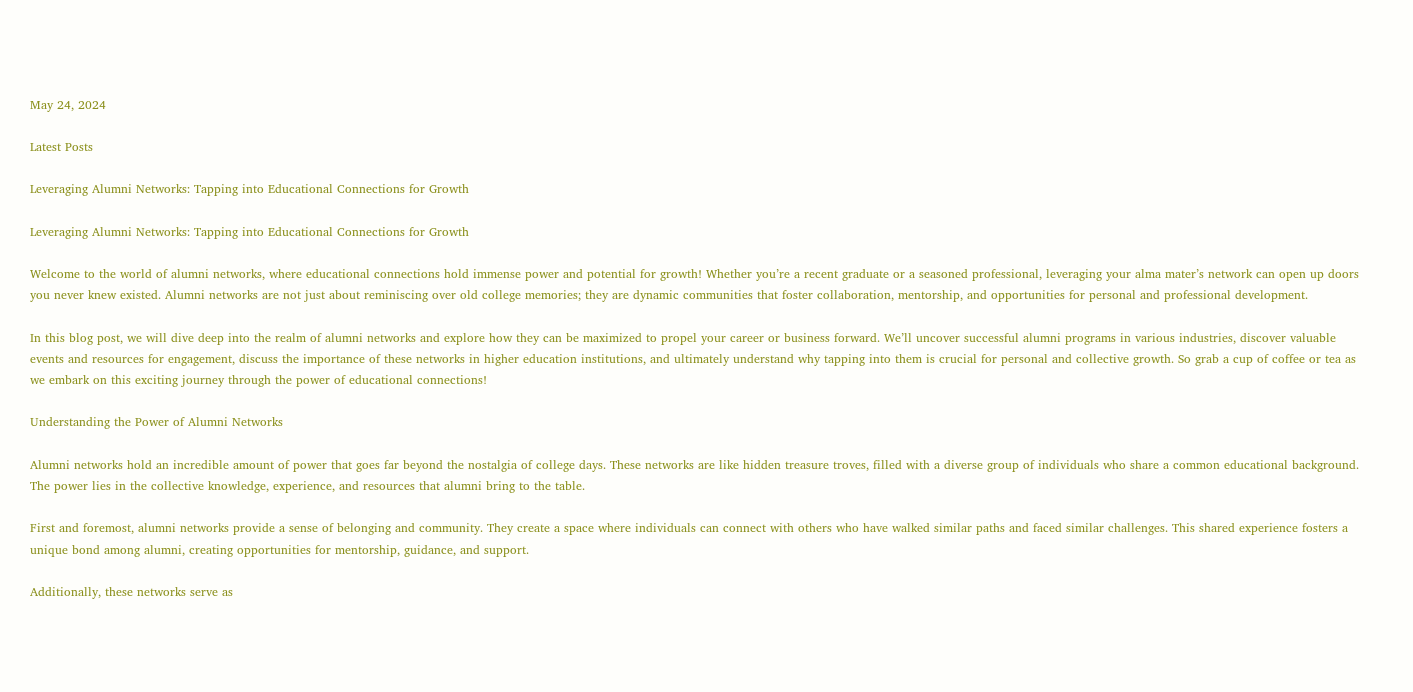May 24, 2024

Latest Posts

Leveraging Alumni Networks: Tapping into Educational Connections for Growth

Leveraging Alumni Networks: Tapping into Educational Connections for Growth

Welcome to the world of alumni networks, where educational connections hold immense power and potential for growth! Whether you’re a recent graduate or a seasoned professional, leveraging your alma mater’s network can open up doors you never knew existed. Alumni networks are not just about reminiscing over old college memories; they are dynamic communities that foster collaboration, mentorship, and opportunities for personal and professional development.

In this blog post, we will dive deep into the realm of alumni networks and explore how they can be maximized to propel your career or business forward. We’ll uncover successful alumni programs in various industries, discover valuable events and resources for engagement, discuss the importance of these networks in higher education institutions, and ultimately understand why tapping into them is crucial for personal and collective growth. So grab a cup of coffee or tea as we embark on this exciting journey through the power of educational connections!

Understanding the Power of Alumni Networks

Alumni networks hold an incredible amount of power that goes far beyond the nostalgia of college days. These networks are like hidden treasure troves, filled with a diverse group of individuals who share a common educational background. The power lies in the collective knowledge, experience, and resources that alumni bring to the table.

First and foremost, alumni networks provide a sense of belonging and community. They create a space where individuals can connect with others who have walked similar paths and faced similar challenges. This shared experience fosters a unique bond among alumni, creating opportunities for mentorship, guidance, and support.

Additionally, these networks serve as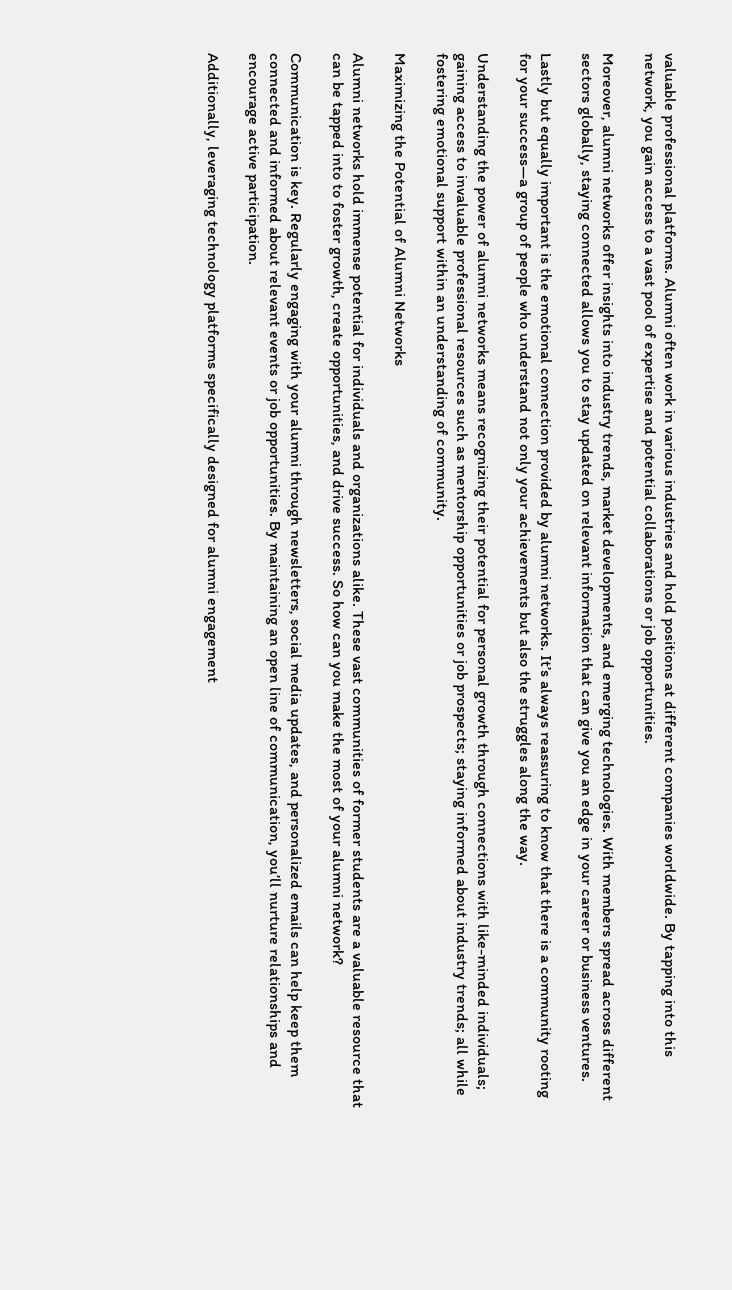valuable professional platforms. Alumni often work in various industries and hold positions at different companies worldwide. By tapping into this network, you gain access to a vast pool of expertise and potential collaborations or job opportunities.

Moreover, alumni networks offer insights into industry trends, market developments, and emerging technologies. With members spread across different sectors globally, staying connected allows you to stay updated on relevant information that can give you an edge in your career or business ventures.

Lastly but equally important is the emotional connection provided by alumni networks. It’s always reassuring to know that there is a community rooting for your success—a group of people who understand not only your achievements but also the struggles along the way.

Understanding the power of alumni networks means recognizing their potential for personal growth through connections with like-minded individuals; gaining access to invaluable professional resources such as mentorship opportunities or job prospects; staying informed about industry trends; all while fostering emotional support within an understanding of community.

Maximizing the Potential of Alumni Networks

Alumni networks hold immense potential for individuals and organizations alike. These vast communities of former students are a valuable resource that can be tapped into to foster growth, create opportunities, and drive success. So how can you make the most of your alumni network?

Communication is key. Regularly engaging with your alumni through newsletters, social media updates, and personalized emails can help keep them connected and informed about relevant events or job opportunities. By maintaining an open line of communication, you’ll nurture relationships and encourage active participation.

Additionally, leveraging technology platforms specifically designed for alumni engagement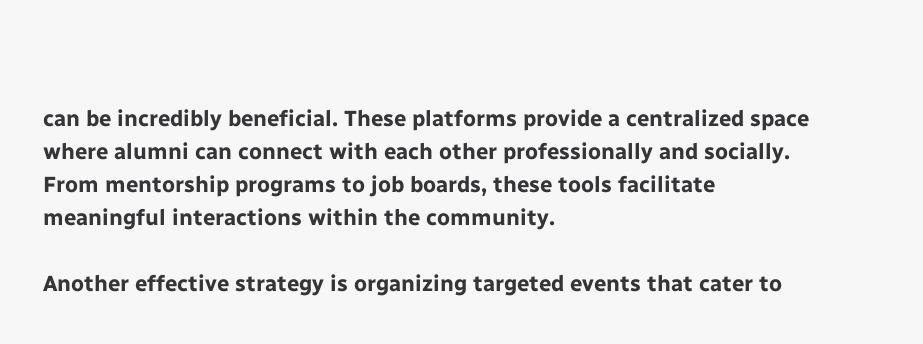can be incredibly beneficial. These platforms provide a centralized space where alumni can connect with each other professionally and socially. From mentorship programs to job boards, these tools facilitate meaningful interactions within the community.

Another effective strategy is organizing targeted events that cater to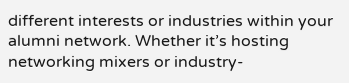different interests or industries within your alumni network. Whether it’s hosting networking mixers or industry-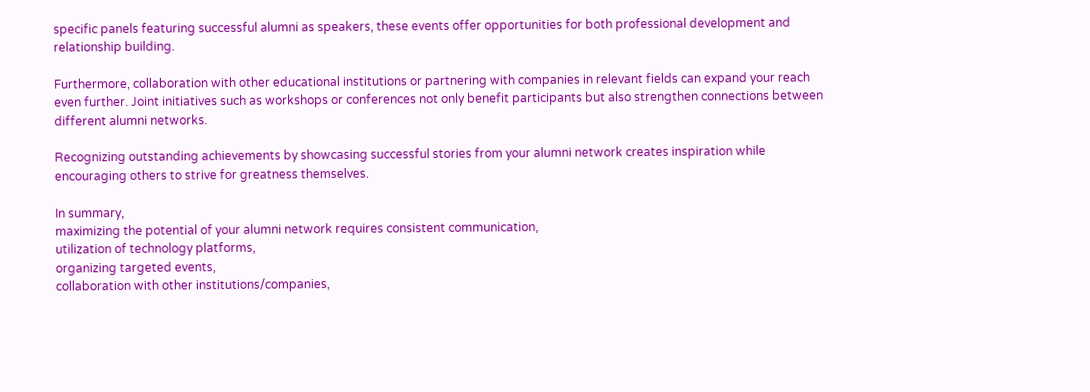specific panels featuring successful alumni as speakers, these events offer opportunities for both professional development and relationship building.

Furthermore, collaboration with other educational institutions or partnering with companies in relevant fields can expand your reach even further. Joint initiatives such as workshops or conferences not only benefit participants but also strengthen connections between different alumni networks.

Recognizing outstanding achievements by showcasing successful stories from your alumni network creates inspiration while encouraging others to strive for greatness themselves.

In summary,
maximizing the potential of your alumni network requires consistent communication,
utilization of technology platforms,
organizing targeted events,
collaboration with other institutions/companies,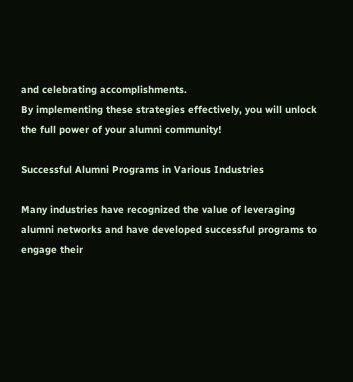and celebrating accomplishments.
By implementing these strategies effectively, you will unlock the full power of your alumni community!

Successful Alumni Programs in Various Industries

Many industries have recognized the value of leveraging alumni networks and have developed successful programs to engage their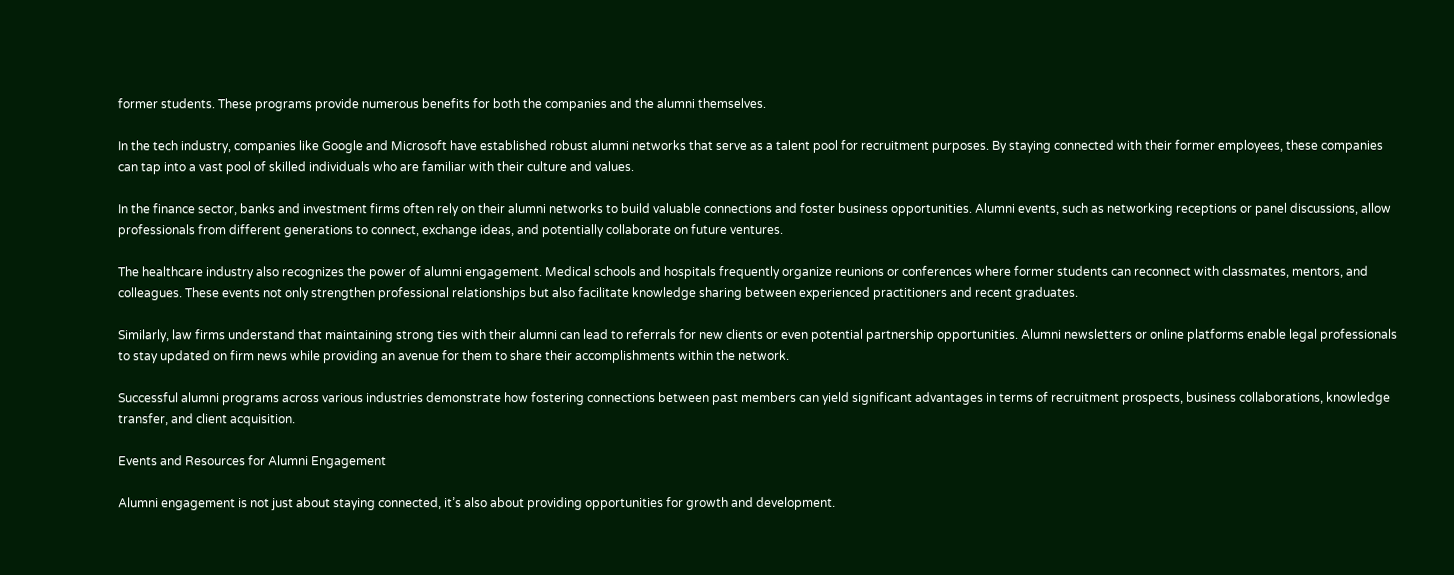former students. These programs provide numerous benefits for both the companies and the alumni themselves.

In the tech industry, companies like Google and Microsoft have established robust alumni networks that serve as a talent pool for recruitment purposes. By staying connected with their former employees, these companies can tap into a vast pool of skilled individuals who are familiar with their culture and values.

In the finance sector, banks and investment firms often rely on their alumni networks to build valuable connections and foster business opportunities. Alumni events, such as networking receptions or panel discussions, allow professionals from different generations to connect, exchange ideas, and potentially collaborate on future ventures.

The healthcare industry also recognizes the power of alumni engagement. Medical schools and hospitals frequently organize reunions or conferences where former students can reconnect with classmates, mentors, and colleagues. These events not only strengthen professional relationships but also facilitate knowledge sharing between experienced practitioners and recent graduates.

Similarly, law firms understand that maintaining strong ties with their alumni can lead to referrals for new clients or even potential partnership opportunities. Alumni newsletters or online platforms enable legal professionals to stay updated on firm news while providing an avenue for them to share their accomplishments within the network.

Successful alumni programs across various industries demonstrate how fostering connections between past members can yield significant advantages in terms of recruitment prospects, business collaborations, knowledge transfer, and client acquisition.

Events and Resources for Alumni Engagement

Alumni engagement is not just about staying connected, it’s also about providing opportunities for growth and development.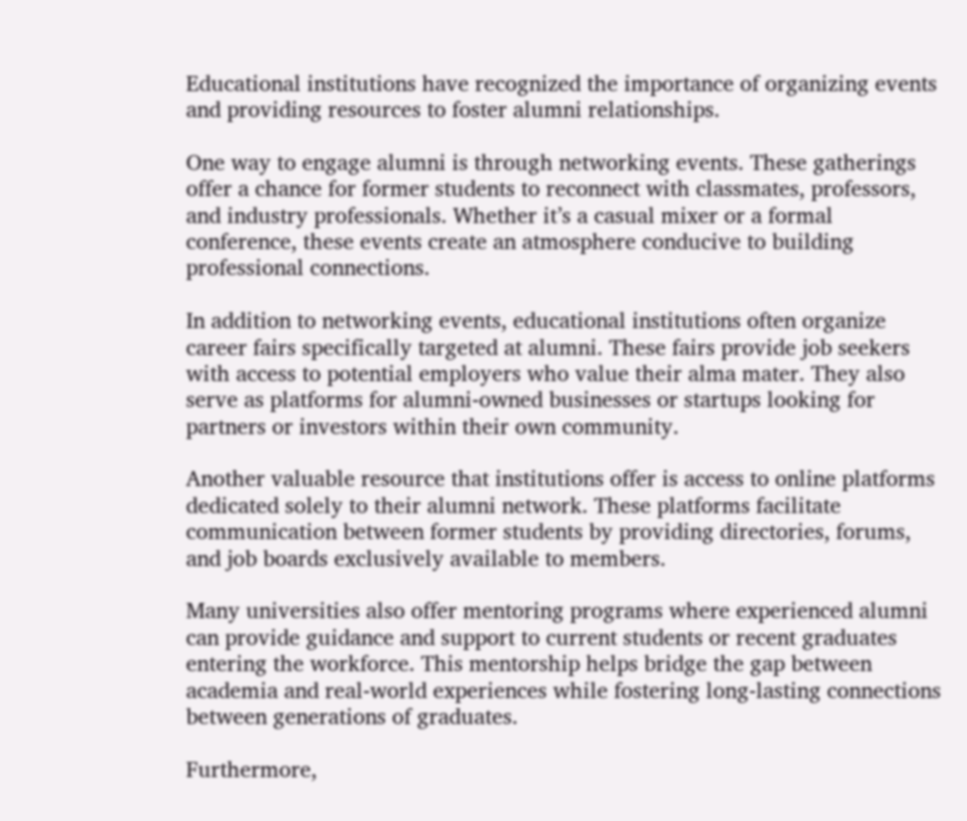Educational institutions have recognized the importance of organizing events and providing resources to foster alumni relationships.

One way to engage alumni is through networking events. These gatherings offer a chance for former students to reconnect with classmates, professors, and industry professionals. Whether it’s a casual mixer or a formal conference, these events create an atmosphere conducive to building professional connections.

In addition to networking events, educational institutions often organize career fairs specifically targeted at alumni. These fairs provide job seekers with access to potential employers who value their alma mater. They also serve as platforms for alumni-owned businesses or startups looking for partners or investors within their own community.

Another valuable resource that institutions offer is access to online platforms dedicated solely to their alumni network. These platforms facilitate communication between former students by providing directories, forums, and job boards exclusively available to members.

Many universities also offer mentoring programs where experienced alumni can provide guidance and support to current students or recent graduates entering the workforce. This mentorship helps bridge the gap between academia and real-world experiences while fostering long-lasting connections between generations of graduates.

Furthermore,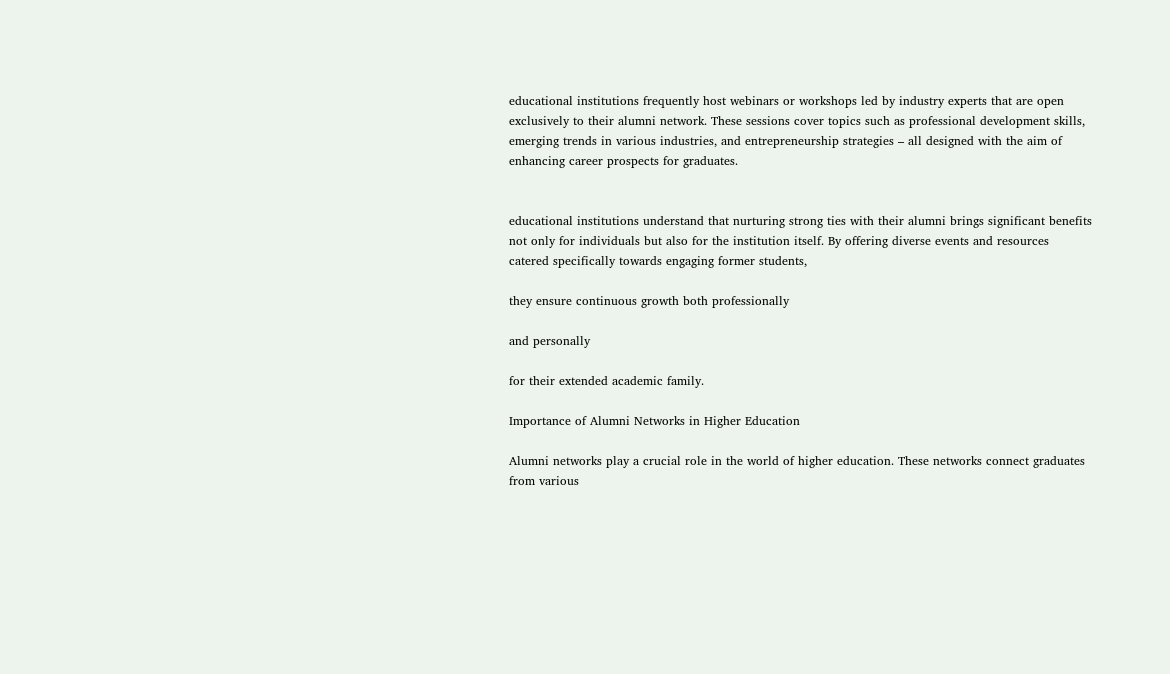educational institutions frequently host webinars or workshops led by industry experts that are open exclusively to their alumni network. These sessions cover topics such as professional development skills, emerging trends in various industries, and entrepreneurship strategies – all designed with the aim of enhancing career prospects for graduates.


educational institutions understand that nurturing strong ties with their alumni brings significant benefits not only for individuals but also for the institution itself. By offering diverse events and resources catered specifically towards engaging former students,

they ensure continuous growth both professionally

and personally

for their extended academic family.

Importance of Alumni Networks in Higher Education

Alumni networks play a crucial role in the world of higher education. These networks connect graduates from various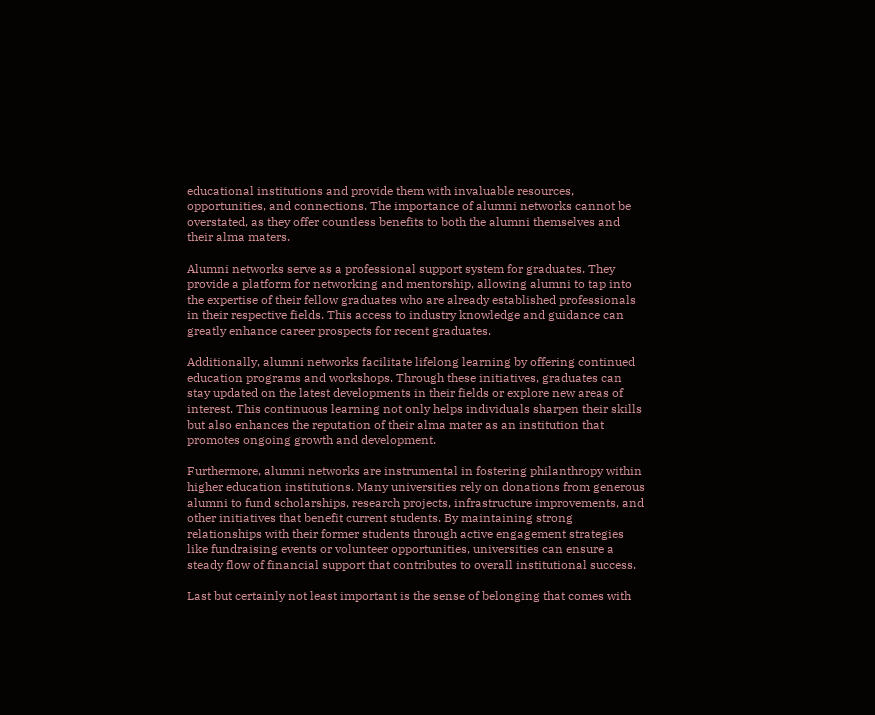educational institutions and provide them with invaluable resources, opportunities, and connections. The importance of alumni networks cannot be overstated, as they offer countless benefits to both the alumni themselves and their alma maters.

Alumni networks serve as a professional support system for graduates. They provide a platform for networking and mentorship, allowing alumni to tap into the expertise of their fellow graduates who are already established professionals in their respective fields. This access to industry knowledge and guidance can greatly enhance career prospects for recent graduates.

Additionally, alumni networks facilitate lifelong learning by offering continued education programs and workshops. Through these initiatives, graduates can stay updated on the latest developments in their fields or explore new areas of interest. This continuous learning not only helps individuals sharpen their skills but also enhances the reputation of their alma mater as an institution that promotes ongoing growth and development.

Furthermore, alumni networks are instrumental in fostering philanthropy within higher education institutions. Many universities rely on donations from generous alumni to fund scholarships, research projects, infrastructure improvements, and other initiatives that benefit current students. By maintaining strong relationships with their former students through active engagement strategies like fundraising events or volunteer opportunities, universities can ensure a steady flow of financial support that contributes to overall institutional success.

Last but certainly not least important is the sense of belonging that comes with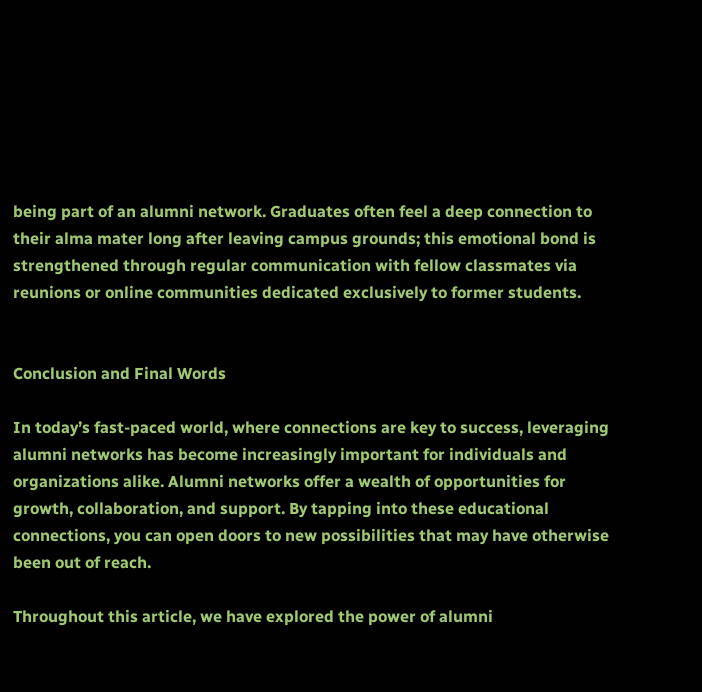being part of an alumni network. Graduates often feel a deep connection to their alma mater long after leaving campus grounds; this emotional bond is strengthened through regular communication with fellow classmates via reunions or online communities dedicated exclusively to former students.


Conclusion and Final Words

In today’s fast-paced world, where connections are key to success, leveraging alumni networks has become increasingly important for individuals and organizations alike. Alumni networks offer a wealth of opportunities for growth, collaboration, and support. By tapping into these educational connections, you can open doors to new possibilities that may have otherwise been out of reach.

Throughout this article, we have explored the power of alumni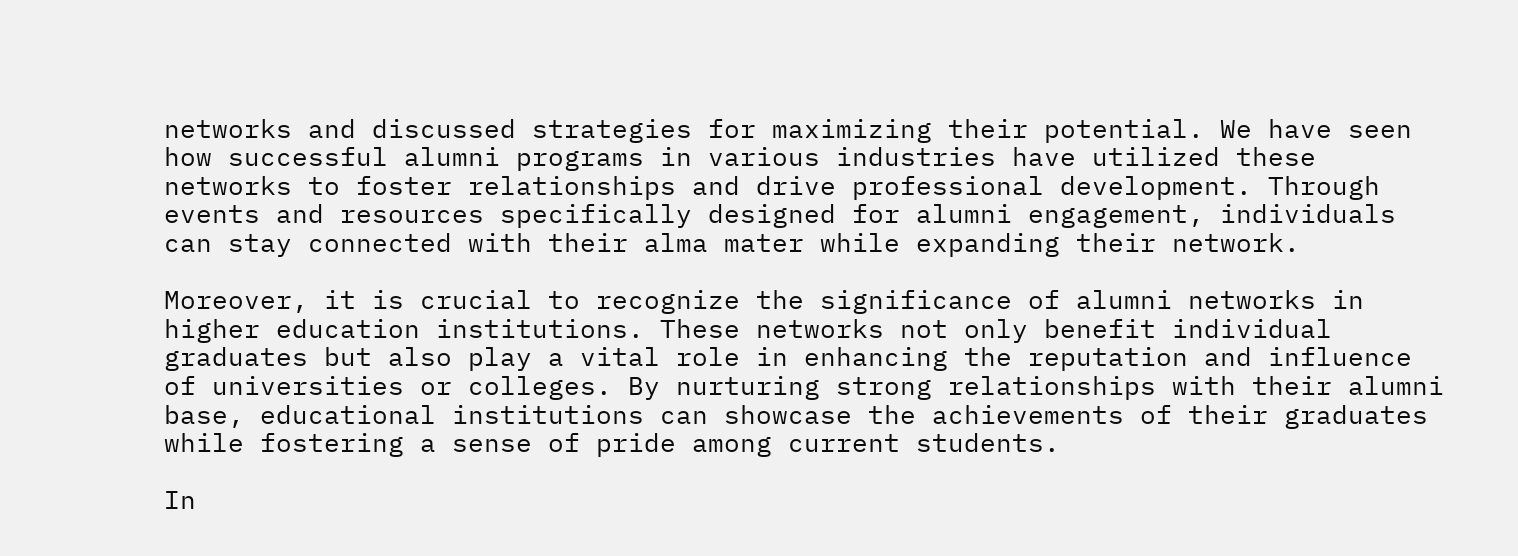networks and discussed strategies for maximizing their potential. We have seen how successful alumni programs in various industries have utilized these networks to foster relationships and drive professional development. Through events and resources specifically designed for alumni engagement, individuals can stay connected with their alma mater while expanding their network.

Moreover, it is crucial to recognize the significance of alumni networks in higher education institutions. These networks not only benefit individual graduates but also play a vital role in enhancing the reputation and influence of universities or colleges. By nurturing strong relationships with their alumni base, educational institutions can showcase the achievements of their graduates while fostering a sense of pride among current students.

In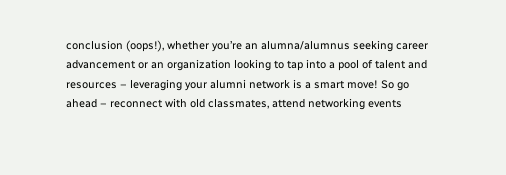conclusion (oops!), whether you’re an alumna/alumnus seeking career advancement or an organization looking to tap into a pool of talent and resources – leveraging your alumni network is a smart move! So go ahead – reconnect with old classmates, attend networking events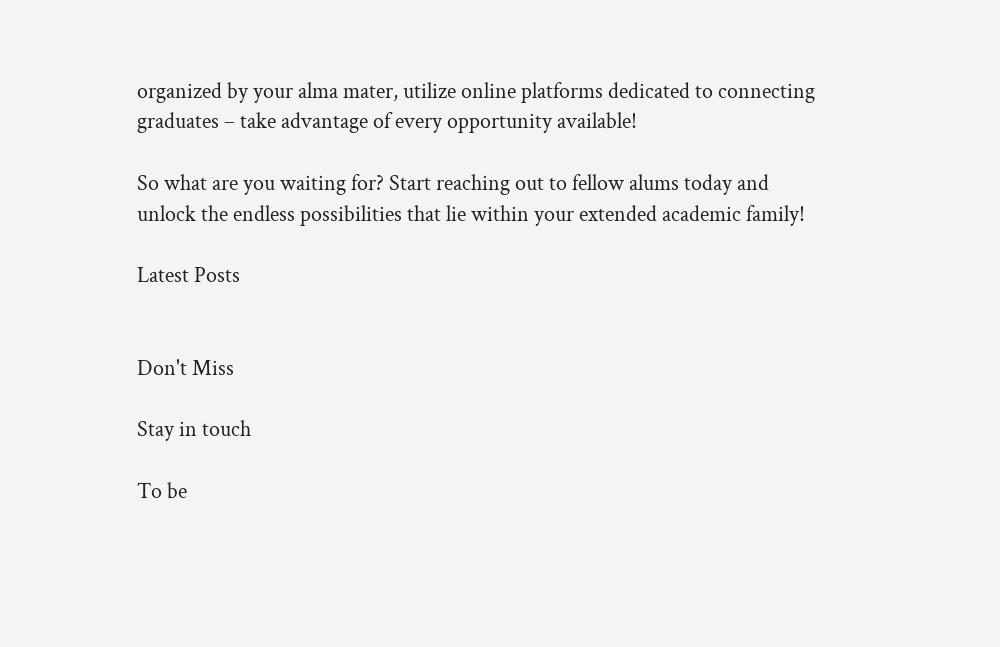organized by your alma mater, utilize online platforms dedicated to connecting graduates – take advantage of every opportunity available!

So what are you waiting for? Start reaching out to fellow alums today and unlock the endless possibilities that lie within your extended academic family!

Latest Posts


Don't Miss

Stay in touch

To be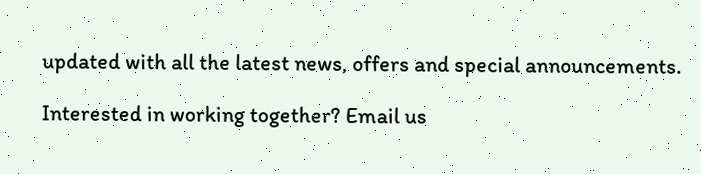updated with all the latest news, offers and special announcements.

Interested in working together? Email us